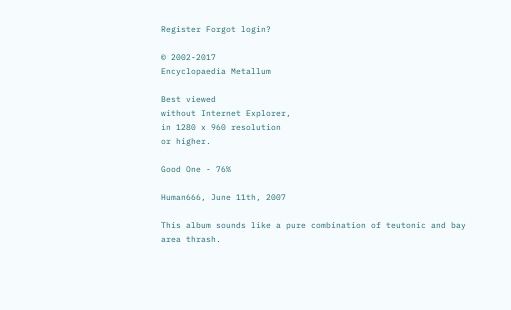Register Forgot login?

© 2002-2017
Encyclopaedia Metallum

Best viewed
without Internet Explorer,
in 1280 x 960 resolution
or higher.

Good One - 76%

Human666, June 11th, 2007

This album sounds like a pure combination of teutonic and bay area thrash.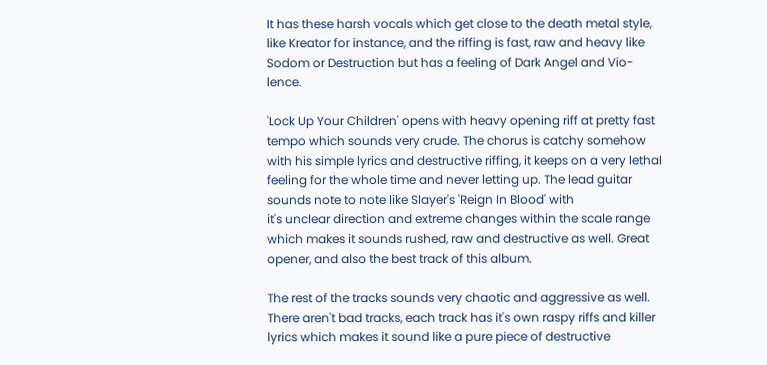It has these harsh vocals which get close to the death metal style, like Kreator for instance, and the riffing is fast, raw and heavy like Sodom or Destruction but has a feeling of Dark Angel and Vio-lence.

'Lock Up Your Children' opens with heavy opening riff at pretty fast tempo which sounds very crude. The chorus is catchy somehow with his simple lyrics and destructive riffing, it keeps on a very lethal feeling for the whole time and never letting up. The lead guitar sounds note to note like Slayer's 'Reign In Blood' with
it's unclear direction and extreme changes within the scale range which makes it sounds rushed, raw and destructive as well. Great opener, and also the best track of this album.

The rest of the tracks sounds very chaotic and aggressive as well. There aren't bad tracks, each track has it's own raspy riffs and killer lyrics which makes it sound like a pure piece of destructive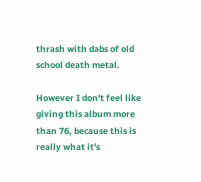thrash with dabs of old school death metal.

However I don't feel like giving this album more than 76, because this is really what it's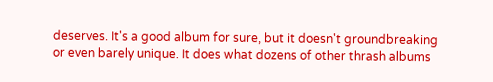deserves. It's a good album for sure, but it doesn't groundbreaking or even barely unique. It does what dozens of other thrash albums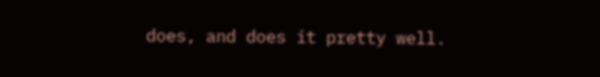does, and does it pretty well.